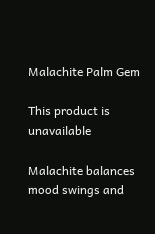Malachite Palm Gem

This product is unavailable

Malachite balances mood swings and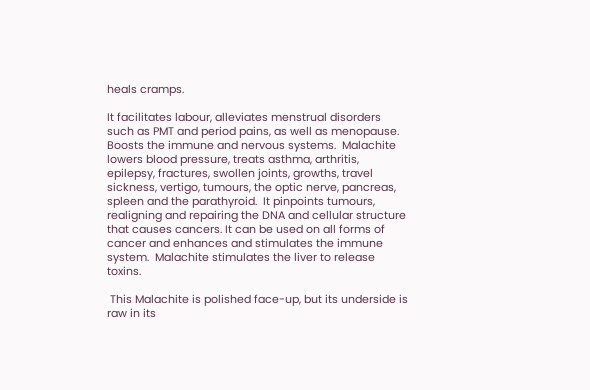heals cramps.

It facilitates labour, alleviates menstrual disorders such as PMT and period pains, as well as menopause.  Boosts the immune and nervous systems.  Malachite lowers blood pressure, treats asthma, arthritis, epilepsy, fractures, swollen joints, growths, travel sickness, vertigo, tumours, the optic nerve, pancreas, spleen and the parathyroid.  It pinpoints tumours, realigning and repairing the DNA and cellular structure that causes cancers. It can be used on all forms of cancer and enhances and stimulates the immune system.  Malachite stimulates the liver to release toxins.

 This Malachite is polished face-up, but its underside is raw in its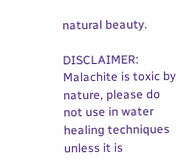natural beauty.

DISCLAIMER: Malachite is toxic by nature, please do not use in water healing techniques unless it is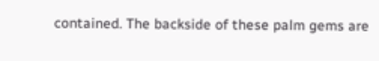contained. The backside of these palm gems are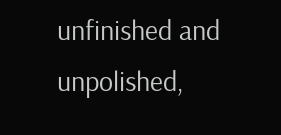unfinished and unpolished,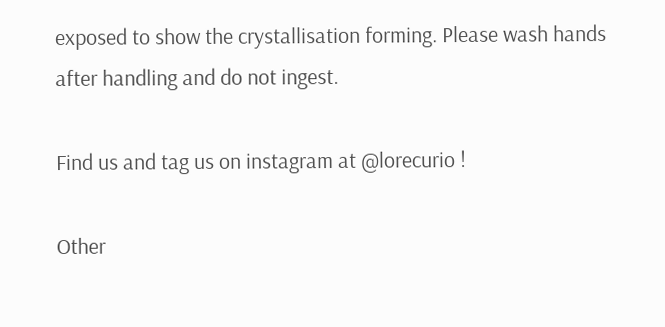exposed to show the crystallisation forming. Please wash hands after handling and do not ingest.

Find us and tag us on instagram at @lorecurio !

Other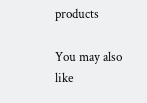products

You may also like